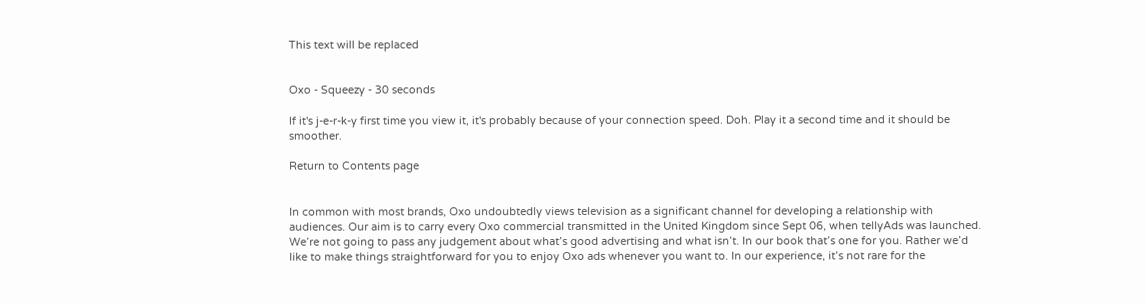This text will be replaced


Oxo - Squeezy - 30 seconds

If it's j-e-r-k-y first time you view it, it's probably because of your connection speed. Doh. Play it a second time and it should be smoother.

Return to Contents page


In common with most brands, Oxo undoubtedly views television as a significant channel for developing a relationship with audiences. Our aim is to carry every Oxo commercial transmitted in the United Kingdom since Sept 06, when tellyAds was launched. We’re not going to pass any judgement about what’s good advertising and what isn’t. In our book that’s one for you. Rather we’d like to make things straightforward for you to enjoy Oxo ads whenever you want to. In our experience, it’s not rare for the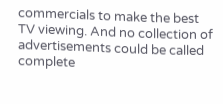commercials to make the best TV viewing. And no collection of advertisements could be called complete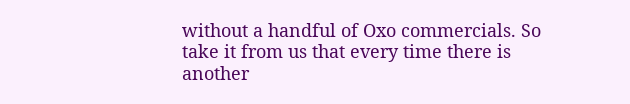without a handful of Oxo commercials. So take it from us that every time there is another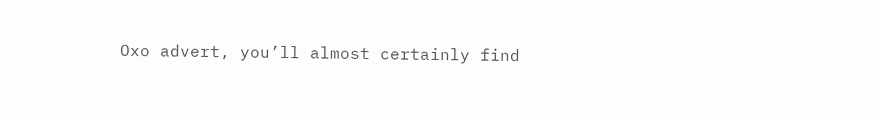Oxo advert, you’ll almost certainly find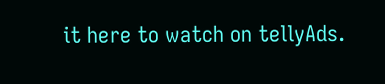it here to watch on tellyAds.